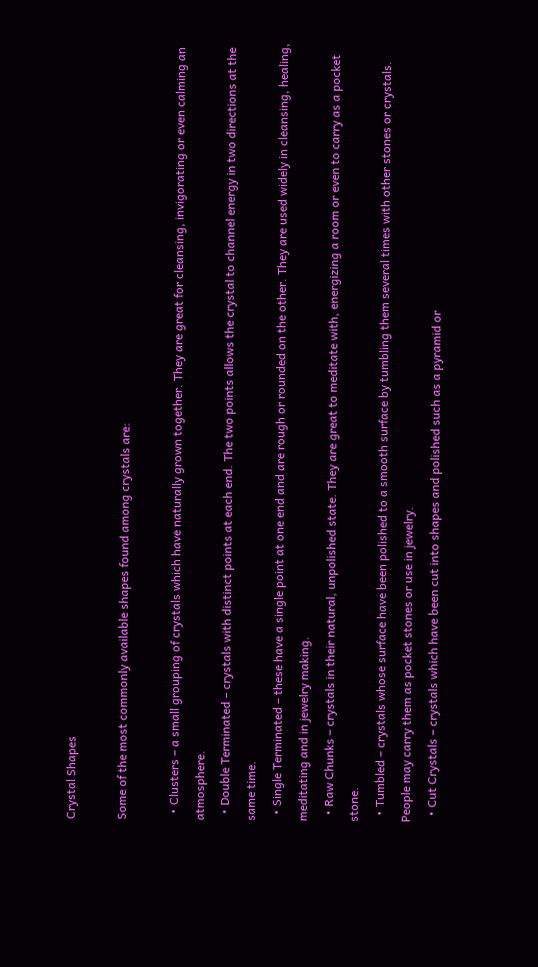Crystal Shapes

Some of the most commonly available shapes found among crystals are:

  • Clusters – a small grouping of crystals which have naturally grown together. They are great for cleansing, invigorating or even calming an atmosphere.
  • Double Terminated – crystals with distinct points at each end. The two points allows the crystal to channel energy in two directions at the same time.
  • Single Terminated – these have a single point at one end and are rough or rounded on the other. They are used widely in cleansing, healing, meditating and in jewelry making.
  • Raw Chunks – crystals in their natural, unpolished state. They are great to meditate with, energizing a room or even to carry as a pocket stone.
  • Tumbled – crystals whose surface have been polished to a smooth surface by tumbling them several times with other stones or crystals. People may carry them as pocket stones or use in jewelry.
  • Cut Crystals – crystals which have been cut into shapes and polished such as a pyramid or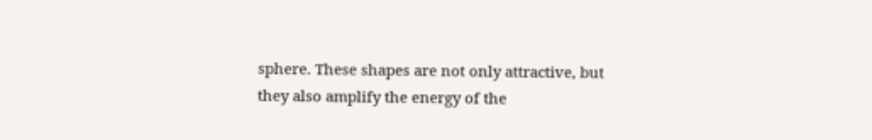sphere. These shapes are not only attractive, but they also amplify the energy of the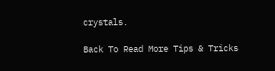crystals.

Back To Read More Tips & Tricks